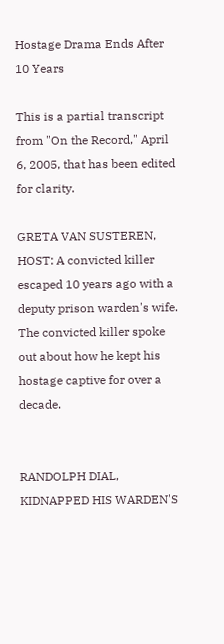Hostage Drama Ends After 10 Years

This is a partial transcript from "On the Record," April 6, 2005, that has been edited for clarity.

GRETA VAN SUSTEREN, HOST: A convicted killer escaped 10 years ago with a deputy prison warden's wife. The convicted killer spoke out about how he kept his hostage captive for over a decade.


RANDOLPH DIAL, KIDNAPPED HIS WARDEN'S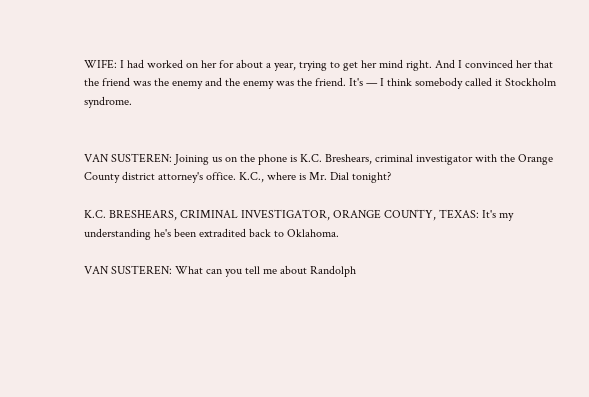WIFE: I had worked on her for about a year, trying to get her mind right. And I convinced her that the friend was the enemy and the enemy was the friend. It's — I think somebody called it Stockholm syndrome.


VAN SUSTEREN: Joining us on the phone is K.C. Breshears, criminal investigator with the Orange County district attorney's office. K.C., where is Mr. Dial tonight?

K.C. BRESHEARS, CRIMINAL INVESTIGATOR, ORANGE COUNTY, TEXAS: It's my understanding he's been extradited back to Oklahoma.

VAN SUSTEREN: What can you tell me about Randolph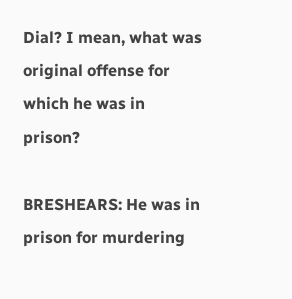Dial? I mean, what was original offense for which he was in prison?

BRESHEARS: He was in prison for murdering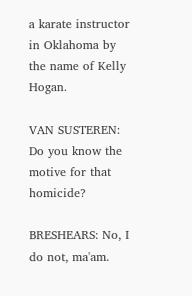a karate instructor in Oklahoma by the name of Kelly Hogan.

VAN SUSTEREN: Do you know the motive for that homicide?

BRESHEARS: No, I do not, ma'am.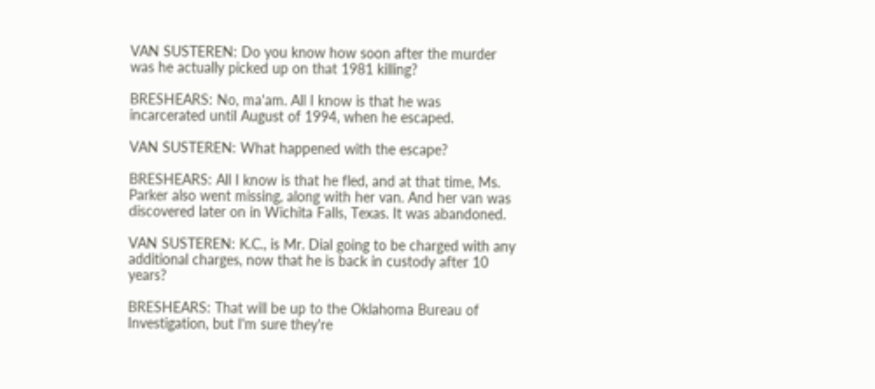VAN SUSTEREN: Do you know how soon after the murder was he actually picked up on that 1981 killing?

BRESHEARS: No, ma'am. All I know is that he was incarcerated until August of 1994, when he escaped.

VAN SUSTEREN: What happened with the escape?

BRESHEARS: All I know is that he fled, and at that time, Ms. Parker also went missing, along with her van. And her van was discovered later on in Wichita Falls, Texas. It was abandoned.

VAN SUSTEREN: K.C., is Mr. Dial going to be charged with any additional charges, now that he is back in custody after 10 years?

BRESHEARS: That will be up to the Oklahoma Bureau of Investigation, but I'm sure they're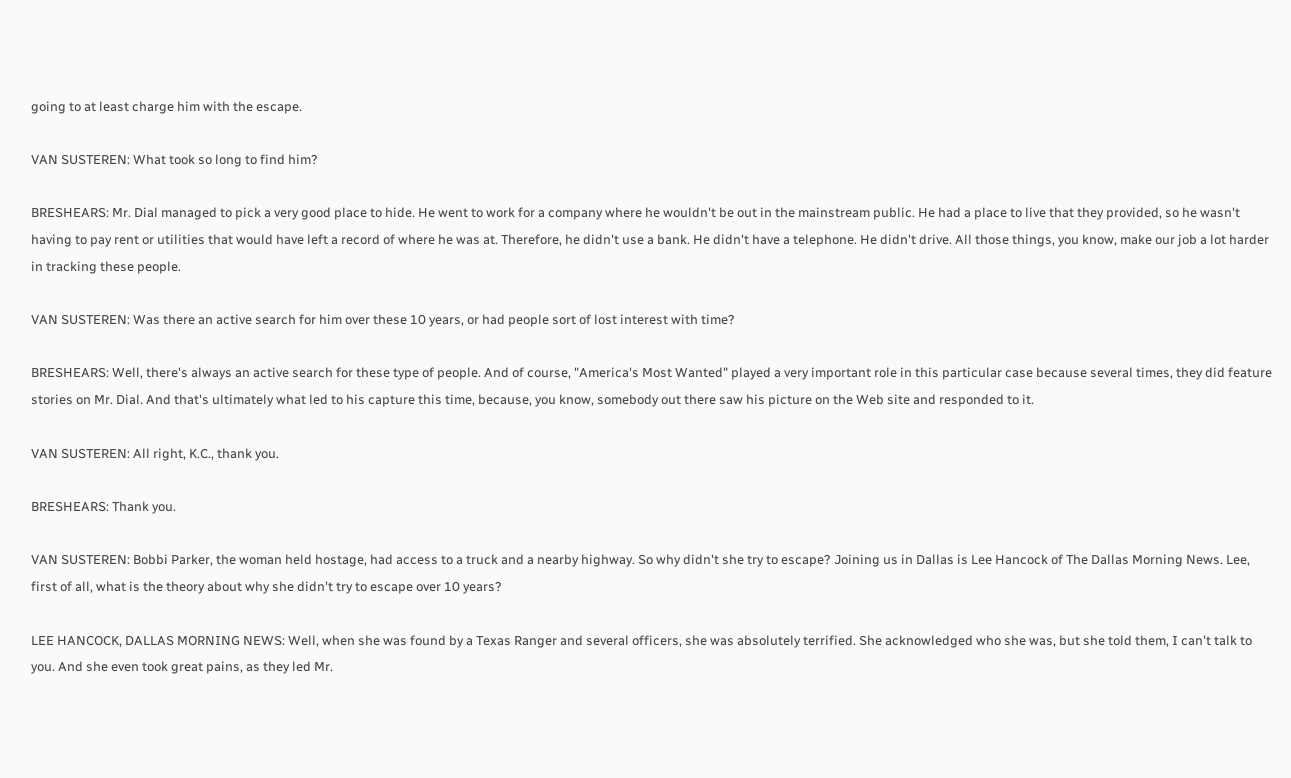going to at least charge him with the escape.

VAN SUSTEREN: What took so long to find him?

BRESHEARS: Mr. Dial managed to pick a very good place to hide. He went to work for a company where he wouldn't be out in the mainstream public. He had a place to live that they provided, so he wasn't having to pay rent or utilities that would have left a record of where he was at. Therefore, he didn't use a bank. He didn't have a telephone. He didn't drive. All those things, you know, make our job a lot harder in tracking these people.

VAN SUSTEREN: Was there an active search for him over these 10 years, or had people sort of lost interest with time?

BRESHEARS: Well, there's always an active search for these type of people. And of course, "America's Most Wanted" played a very important role in this particular case because several times, they did feature stories on Mr. Dial. And that's ultimately what led to his capture this time, because, you know, somebody out there saw his picture on the Web site and responded to it.

VAN SUSTEREN: All right, K.C., thank you.

BRESHEARS: Thank you.

VAN SUSTEREN: Bobbi Parker, the woman held hostage, had access to a truck and a nearby highway. So why didn't she try to escape? Joining us in Dallas is Lee Hancock of The Dallas Morning News. Lee, first of all, what is the theory about why she didn't try to escape over 10 years?

LEE HANCOCK, DALLAS MORNING NEWS: Well, when she was found by a Texas Ranger and several officers, she was absolutely terrified. She acknowledged who she was, but she told them, I can't talk to you. And she even took great pains, as they led Mr.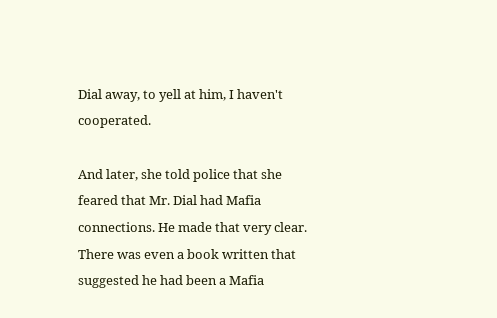Dial away, to yell at him, I haven't cooperated.

And later, she told police that she feared that Mr. Dial had Mafia connections. He made that very clear. There was even a book written that suggested he had been a Mafia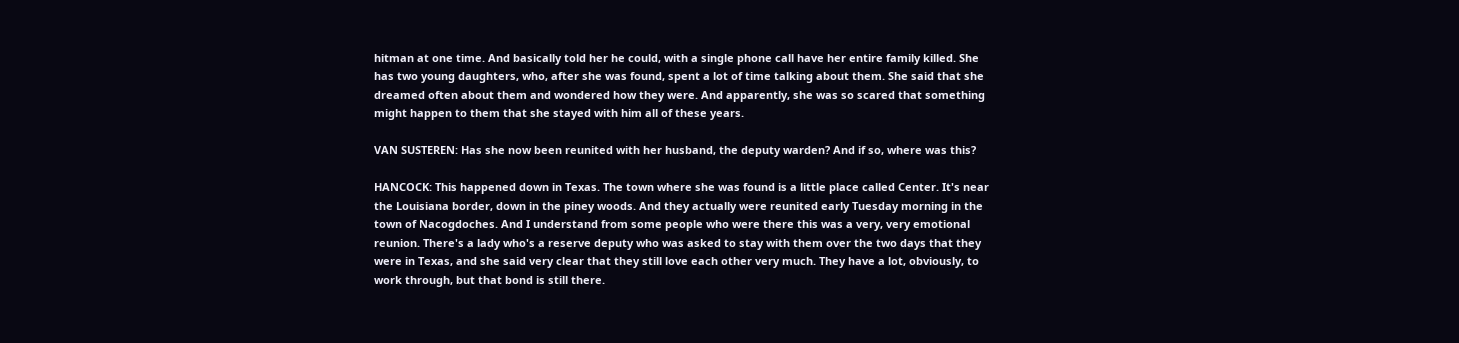hitman at one time. And basically told her he could, with a single phone call have her entire family killed. She has two young daughters, who, after she was found, spent a lot of time talking about them. She said that she dreamed often about them and wondered how they were. And apparently, she was so scared that something might happen to them that she stayed with him all of these years.

VAN SUSTEREN: Has she now been reunited with her husband, the deputy warden? And if so, where was this?

HANCOCK: This happened down in Texas. The town where she was found is a little place called Center. It's near the Louisiana border, down in the piney woods. And they actually were reunited early Tuesday morning in the town of Nacogdoches. And I understand from some people who were there this was a very, very emotional reunion. There's a lady who's a reserve deputy who was asked to stay with them over the two days that they were in Texas, and she said very clear that they still love each other very much. They have a lot, obviously, to work through, but that bond is still there.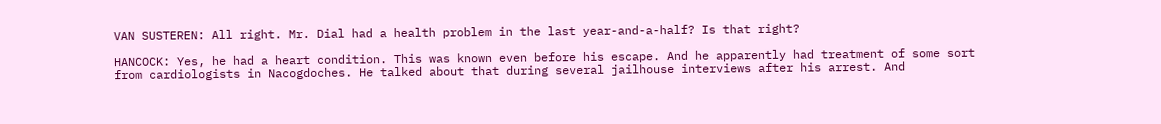VAN SUSTEREN: All right. Mr. Dial had a health problem in the last year-and-a-half? Is that right?

HANCOCK: Yes, he had a heart condition. This was known even before his escape. And he apparently had treatment of some sort from cardiologists in Nacogdoches. He talked about that during several jailhouse interviews after his arrest. And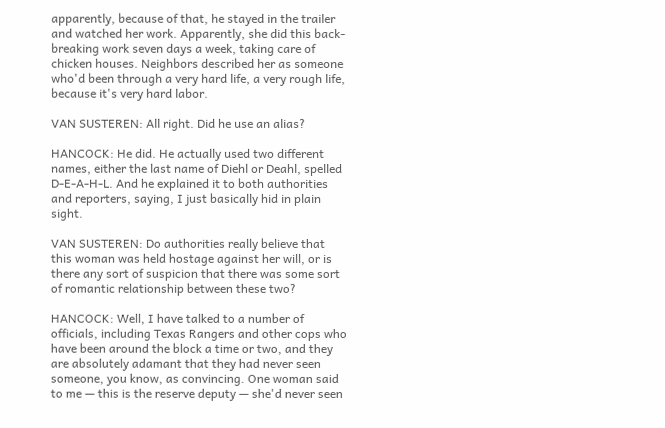apparently, because of that, he stayed in the trailer and watched her work. Apparently, she did this back- breaking work seven days a week, taking care of chicken houses. Neighbors described her as someone who'd been through a very hard life, a very rough life, because it's very hard labor.

VAN SUSTEREN: All right. Did he use an alias?

HANCOCK: He did. He actually used two different names, either the last name of Diehl or Deahl, spelled D-E-A-H-L. And he explained it to both authorities and reporters, saying, I just basically hid in plain sight.

VAN SUSTEREN: Do authorities really believe that this woman was held hostage against her will, or is there any sort of suspicion that there was some sort of romantic relationship between these two?

HANCOCK: Well, I have talked to a number of officials, including Texas Rangers and other cops who have been around the block a time or two, and they are absolutely adamant that they had never seen someone, you know, as convincing. One woman said to me — this is the reserve deputy — she'd never seen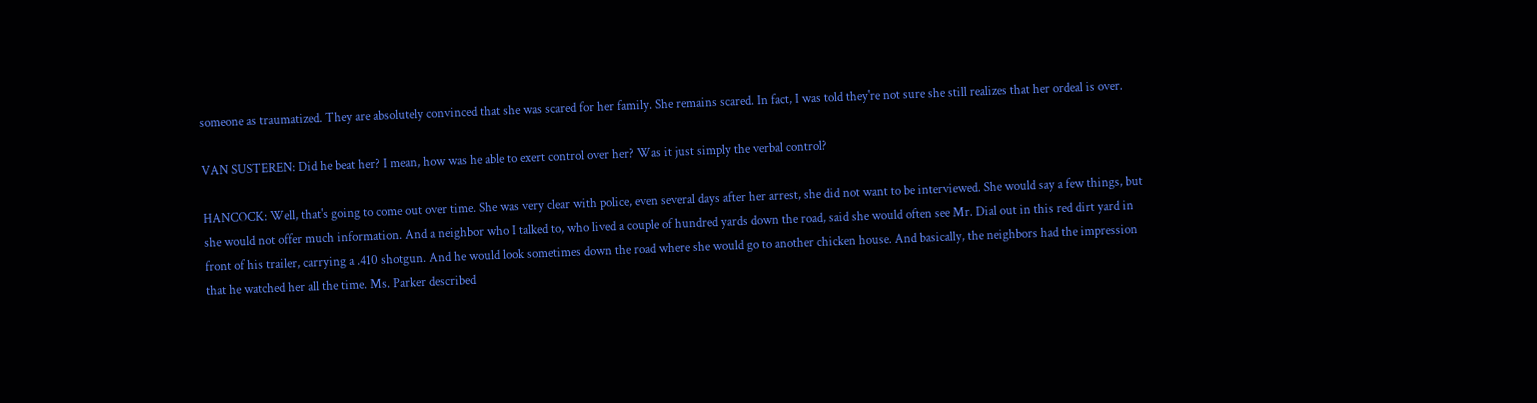someone as traumatized. They are absolutely convinced that she was scared for her family. She remains scared. In fact, I was told they're not sure she still realizes that her ordeal is over.

VAN SUSTEREN: Did he beat her? I mean, how was he able to exert control over her? Was it just simply the verbal control?

HANCOCK: Well, that's going to come out over time. She was very clear with police, even several days after her arrest, she did not want to be interviewed. She would say a few things, but she would not offer much information. And a neighbor who I talked to, who lived a couple of hundred yards down the road, said she would often see Mr. Dial out in this red dirt yard in front of his trailer, carrying a .410 shotgun. And he would look sometimes down the road where she would go to another chicken house. And basically, the neighbors had the impression that he watched her all the time. Ms. Parker described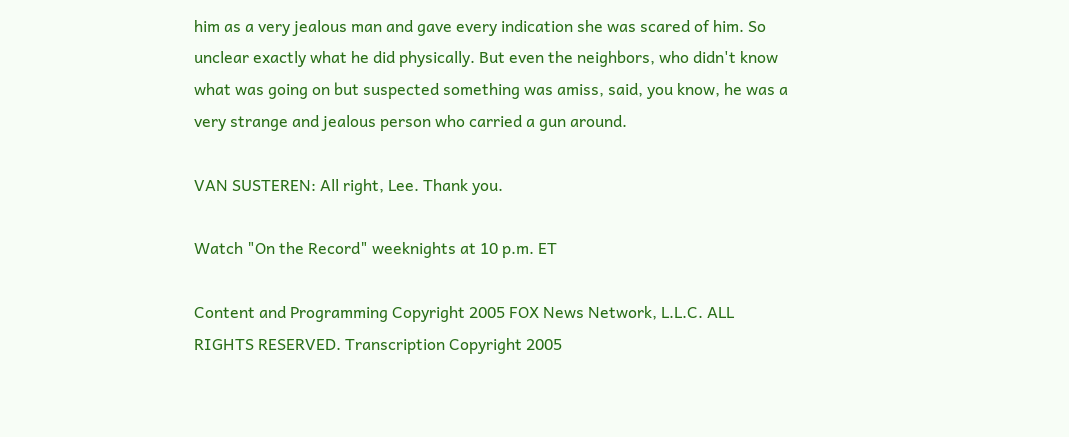him as a very jealous man and gave every indication she was scared of him. So unclear exactly what he did physically. But even the neighbors, who didn't know what was going on but suspected something was amiss, said, you know, he was a very strange and jealous person who carried a gun around.

VAN SUSTEREN: All right, Lee. Thank you.

Watch "On the Record" weeknights at 10 p.m. ET

Content and Programming Copyright 2005 FOX News Network, L.L.C. ALL RIGHTS RESERVED. Transcription Copyright 2005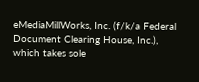eMediaMillWorks, Inc. (f/k/a Federal Document Clearing House, Inc.), which takes sole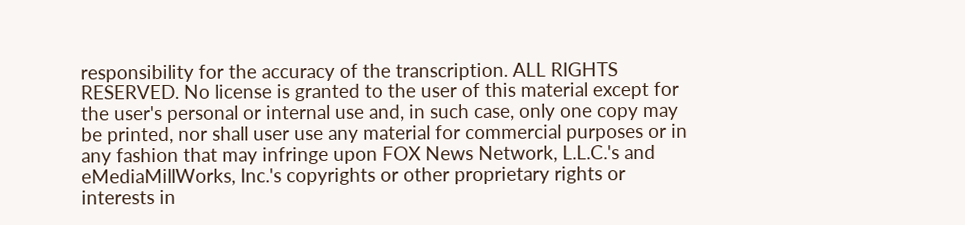responsibility for the accuracy of the transcription. ALL RIGHTS RESERVED. No license is granted to the user of this material except for the user's personal or internal use and, in such case, only one copy may be printed, nor shall user use any material for commercial purposes or in any fashion that may infringe upon FOX News Network, L.L.C.'s and eMediaMillWorks, Inc.'s copyrights or other proprietary rights or interests in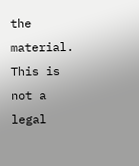the material. This is not a legal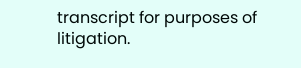transcript for purposes of litigation.